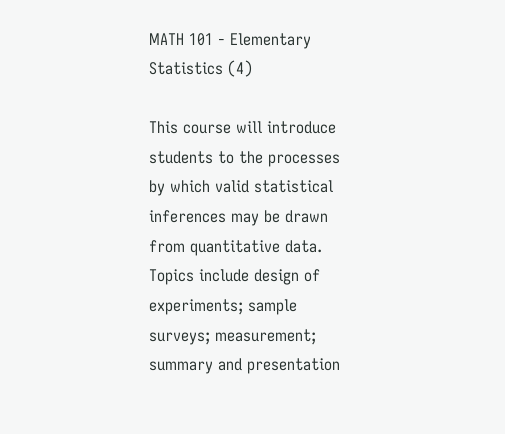MATH 101 - Elementary Statistics (4)

This course will introduce students to the processes by which valid statistical inferences may be drawn from quantitative data. Topics include design of experiments; sample surveys; measurement; summary and presentation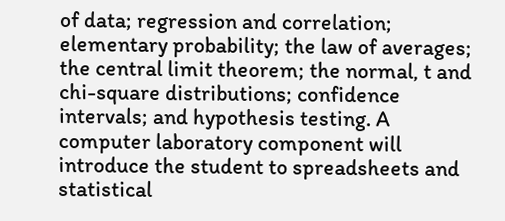of data; regression and correlation; elementary probability; the law of averages; the central limit theorem; the normal, t and chi-square distributions; confidence intervals; and hypothesis testing. A computer laboratory component will introduce the student to spreadsheets and statistical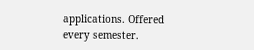applications. Offered every semester.